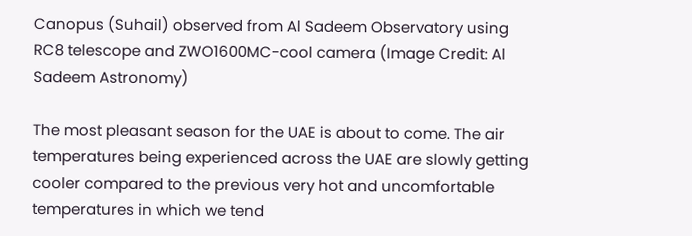Canopus (Suhail) observed from Al Sadeem Observatory using RC8 telescope and ZWO1600MC-cool camera (Image Credit: Al Sadeem Astronomy)

The most pleasant season for the UAE is about to come. The air temperatures being experienced across the UAE are slowly getting cooler compared to the previous very hot and uncomfortable temperatures in which we tend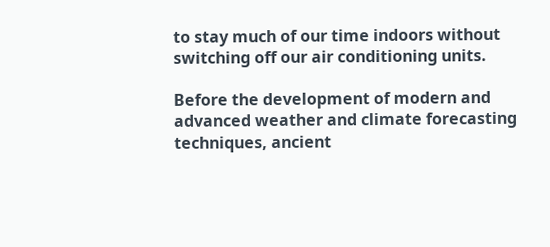to stay much of our time indoors without switching off our air conditioning units.

Before the development of modern and advanced weather and climate forecasting techniques, ancient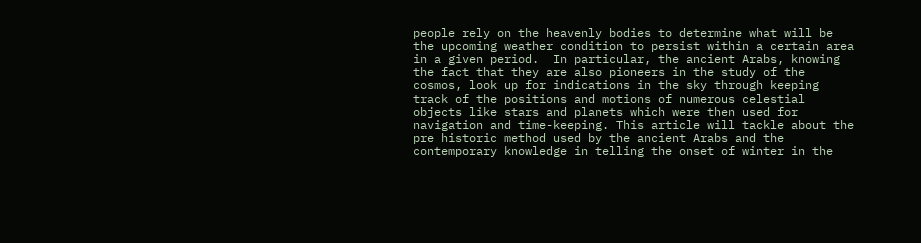people rely on the heavenly bodies to determine what will be the upcoming weather condition to persist within a certain area in a given period.  In particular, the ancient Arabs, knowing the fact that they are also pioneers in the study of the cosmos, look up for indications in the sky through keeping track of the positions and motions of numerous celestial objects like stars and planets which were then used for navigation and time-keeping. This article will tackle about the pre historic method used by the ancient Arabs and the contemporary knowledge in telling the onset of winter in the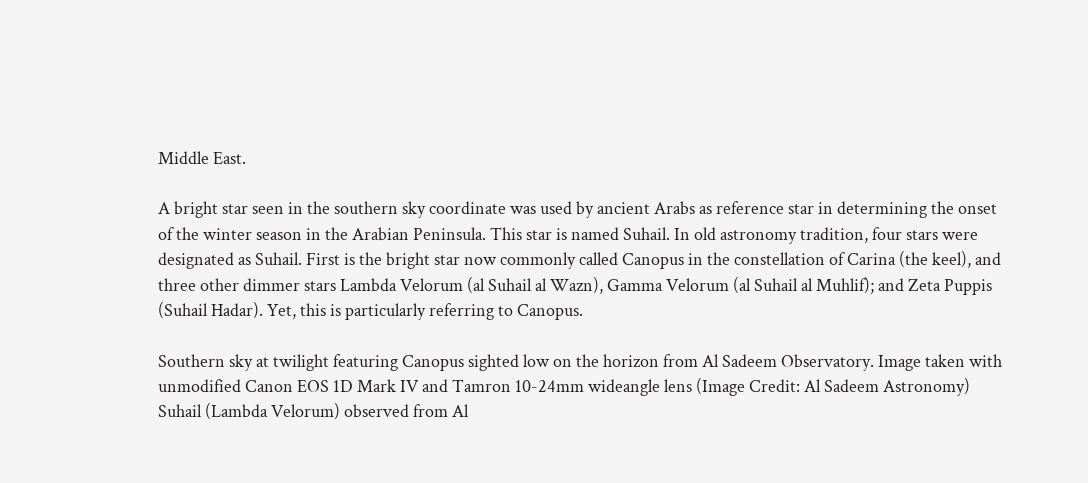Middle East.

A bright star seen in the southern sky coordinate was used by ancient Arabs as reference star in determining the onset of the winter season in the Arabian Peninsula. This star is named Suhail. In old astronomy tradition, four stars were designated as Suhail. First is the bright star now commonly called Canopus in the constellation of Carina (the keel), and three other dimmer stars Lambda Velorum (al Suhail al Wazn), Gamma Velorum (al Suhail al Muhlif); and Zeta Puppis (Suhail Hadar). Yet, this is particularly referring to Canopus.

Southern sky at twilight featuring Canopus sighted low on the horizon from Al Sadeem Observatory. Image taken with unmodified Canon EOS 1D Mark IV and Tamron 10-24mm wideangle lens (Image Credit: Al Sadeem Astronomy)
Suhail (Lambda Velorum) observed from Al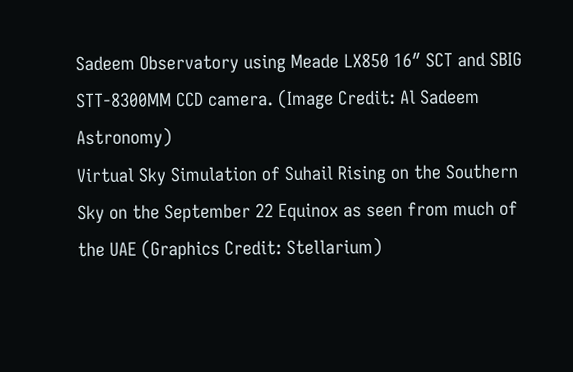Sadeem Observatory using Meade LX850 16″ SCT and SBIG STT-8300MM CCD camera. (Image Credit: Al Sadeem Astronomy)
Virtual Sky Simulation of Suhail Rising on the Southern Sky on the September 22 Equinox as seen from much of the UAE (Graphics Credit: Stellarium)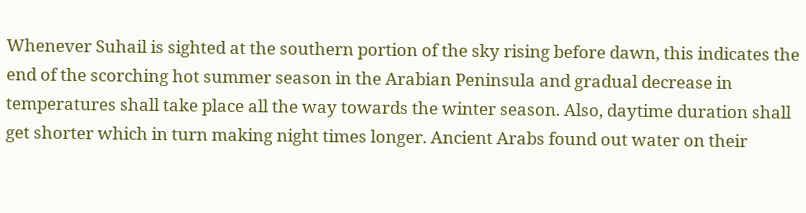Whenever Suhail is sighted at the southern portion of the sky rising before dawn, this indicates the end of the scorching hot summer season in the Arabian Peninsula and gradual decrease in temperatures shall take place all the way towards the winter season. Also, daytime duration shall get shorter which in turn making night times longer. Ancient Arabs found out water on their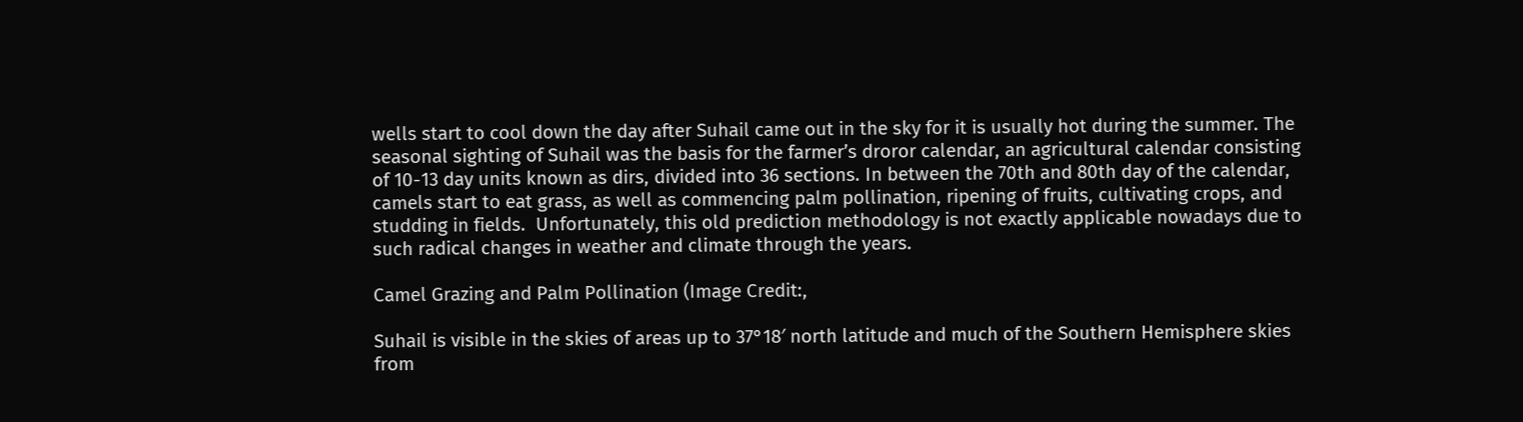wells start to cool down the day after Suhail came out in the sky for it is usually hot during the summer. The seasonal sighting of Suhail was the basis for the farmer’s droror calendar, an agricultural calendar consisting of 10-13 day units known as dirs, divided into 36 sections. In between the 70th and 80th day of the calendar, camels start to eat grass, as well as commencing palm pollination, ripening of fruits, cultivating crops, and studding in fields.  Unfortunately, this old prediction methodology is not exactly applicable nowadays due to such radical changes in weather and climate through the years.

Camel Grazing and Palm Pollination (Image Credit:,

Suhail is visible in the skies of areas up to 37°18′ north latitude and much of the Southern Hemisphere skies from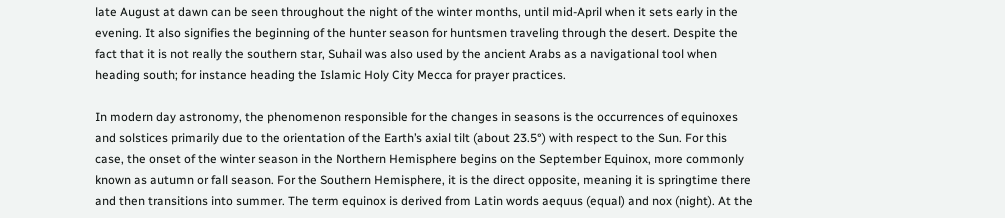late August at dawn can be seen throughout the night of the winter months, until mid-April when it sets early in the evening. It also signifies the beginning of the hunter season for huntsmen traveling through the desert. Despite the fact that it is not really the southern star, Suhail was also used by the ancient Arabs as a navigational tool when heading south; for instance heading the Islamic Holy City Mecca for prayer practices.

In modern day astronomy, the phenomenon responsible for the changes in seasons is the occurrences of equinoxes and solstices primarily due to the orientation of the Earth’s axial tilt (about 23.5°) with respect to the Sun. For this case, the onset of the winter season in the Northern Hemisphere begins on the September Equinox, more commonly known as autumn or fall season. For the Southern Hemisphere, it is the direct opposite, meaning it is springtime there and then transitions into summer. The term equinox is derived from Latin words aequus (equal) and nox (night). At the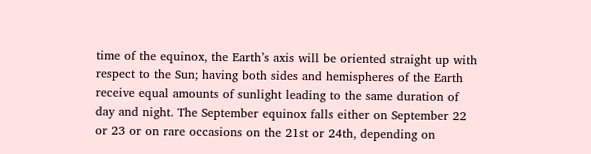time of the equinox, the Earth’s axis will be oriented straight up with respect to the Sun; having both sides and hemispheres of the Earth receive equal amounts of sunlight leading to the same duration of day and night. The September equinox falls either on September 22 or 23 or on rare occasions on the 21st or 24th, depending on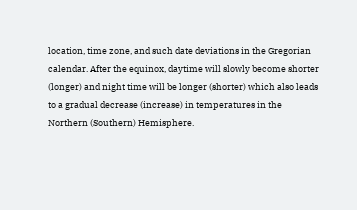location, time zone, and such date deviations in the Gregorian calendar. After the equinox, daytime will slowly become shorter (longer) and night time will be longer (shorter) which also leads to a gradual decrease (increase) in temperatures in the Northern (Southern) Hemisphere.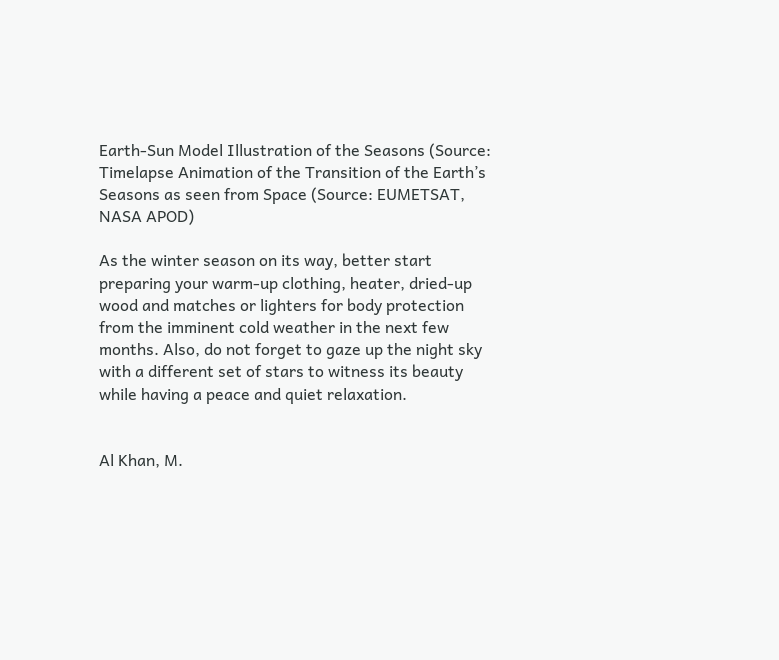Earth-Sun Model Illustration of the Seasons (Source:
Timelapse Animation of the Transition of the Earth’s Seasons as seen from Space (Source: EUMETSAT, NASA APOD)

As the winter season on its way, better start preparing your warm-up clothing, heater, dried-up wood and matches or lighters for body protection from the imminent cold weather in the next few months. Also, do not forget to gaze up the night sky with a different set of stars to witness its beauty while having a peace and quiet relaxation.


Al Khan, M.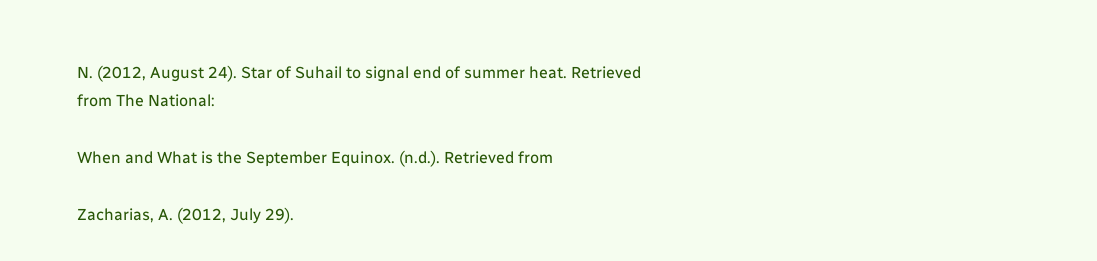N. (2012, August 24). Star of Suhail to signal end of summer heat. Retrieved from The National:

When and What is the September Equinox. (n.d.). Retrieved from

Zacharias, A. (2012, July 29).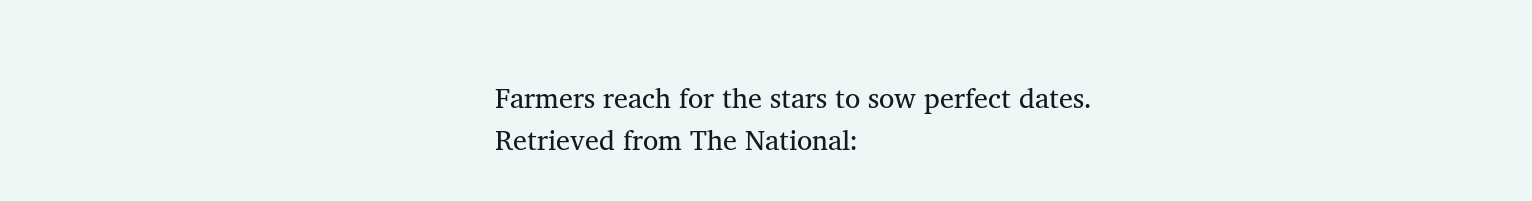Farmers reach for the stars to sow perfect dates. Retrieved from The National: